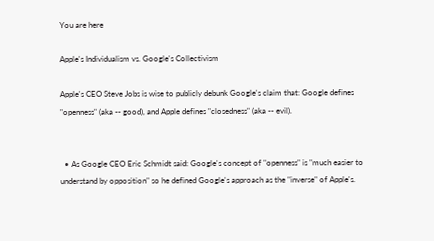You are here

Apple's Individualism vs. Google's Collectivism

Apple's CEO Steve Jobs is wise to publicly debunk Google's claim that: Google defines "openness" (aka -- good), and Apple defines "closedness" (aka -- evil).


  • As Google CEO Eric Schmidt said: Google's concept of "openness" is "much easier to understand by opposition" so he defined Google's approach as the "inverse" of Apple's.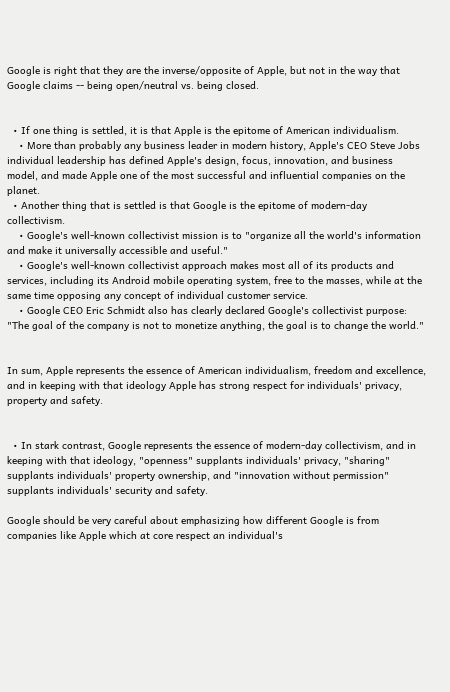Google is right that they are the inverse/opposite of Apple, but not in the way that Google claims -- being open/neutral vs. being closed.


  • If one thing is settled, it is that Apple is the epitome of American individualism.
    • More than probably any business leader in modern history, Apple's CEO Steve Jobs individual leadership has defined Apple's design, focus, innovation, and business model, and made Apple one of the most successful and influential companies on the planet.
  • Another thing that is settled is that Google is the epitome of modern-day collectivism.
    • Google's well-known collectivist mission is to "organize all the world's information and make it universally accessible and useful."
    • Google's well-known collectivist approach makes most all of its products and services, including its Android mobile operating system, free to the masses, while at the same time opposing any concept of individual customer service.
    • Google CEO Eric Schmidt also has clearly declared Google's collectivist purpose: "The goal of the company is not to monetize anything, the goal is to change the world."


In sum, Apple represents the essence of American individualism, freedom and excellence, and in keeping with that ideology Apple has strong respect for individuals' privacy, property and safety.


  • In stark contrast, Google represents the essence of modern-day collectivism, and in keeping with that ideology, "openness" supplants individuals' privacy, "sharing" supplants individuals' property ownership, and "innovation without permission" supplants individuals' security and safety.

Google should be very careful about emphasizing how different Google is from companies like Apple which at core respect an individual's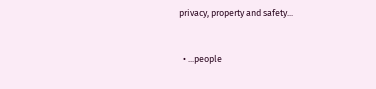privacy, property and safety...


  • ...people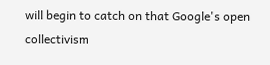will begin to catch on that Google's open collectivism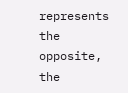represents the opposite, the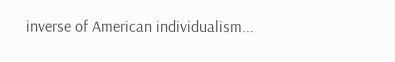inverse of American individualism...